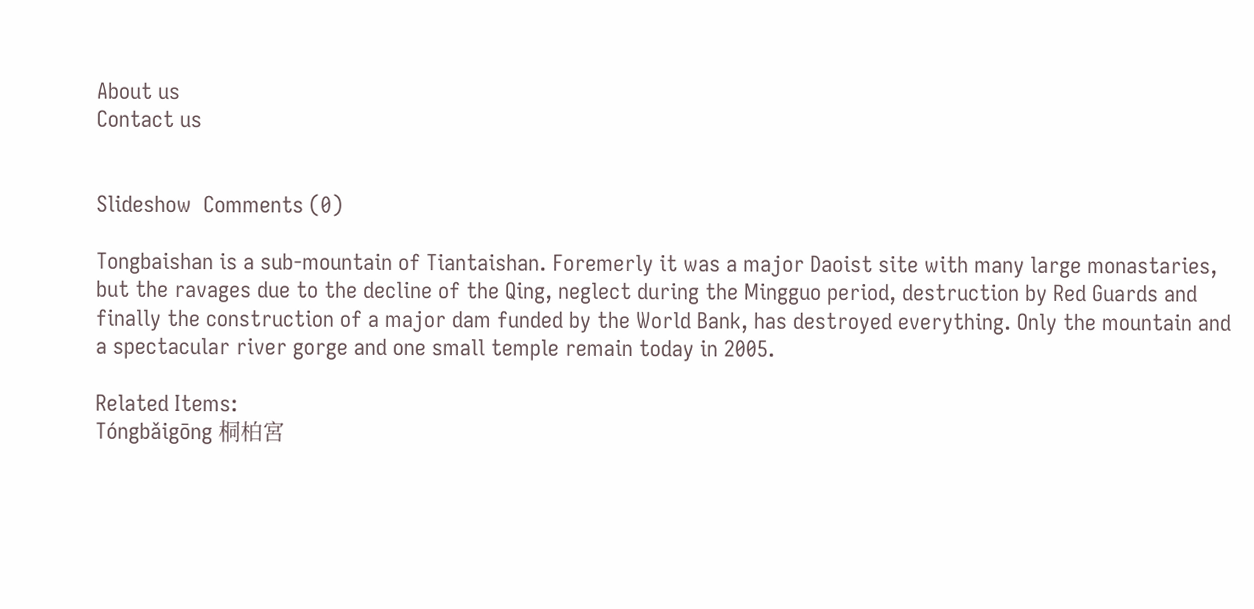About us
Contact us


Slideshow  Comments (0)

Tongbaishan is a sub-mountain of Tiantaishan. Foremerly it was a major Daoist site with many large monastaries, but the ravages due to the decline of the Qing, neglect during the Mingguo period, destruction by Red Guards and finally the construction of a major dam funded by the World Bank, has destroyed everything. Only the mountain and a spectacular river gorge and one small temple remain today in 2005.

Related Items:
Tóngbǎigōng 桐柏宮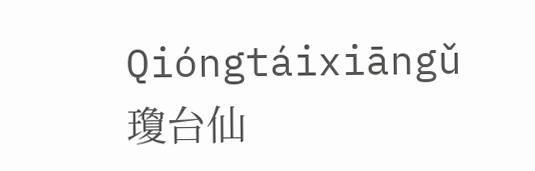Qióngtáixiāngǔ 瓊台仙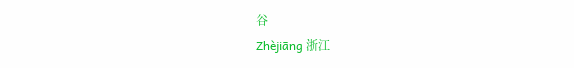谷
Zhèjiāng 浙江